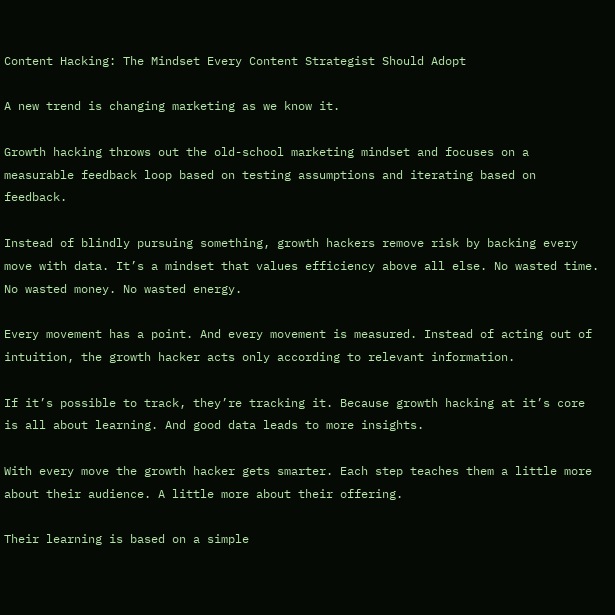Content Hacking: The Mindset Every Content Strategist Should Adopt

A new trend is changing marketing as we know it.

Growth hacking throws out the old-school marketing mindset and focuses on a measurable feedback loop based on testing assumptions and iterating based on feedback.

Instead of blindly pursuing something, growth hackers remove risk by backing every move with data. It’s a mindset that values efficiency above all else. No wasted time. No wasted money. No wasted energy.

Every movement has a point. And every movement is measured. Instead of acting out of intuition, the growth hacker acts only according to relevant information.

If it’s possible to track, they’re tracking it. Because growth hacking at it’s core is all about learning. And good data leads to more insights.

With every move the growth hacker gets smarter. Each step teaches them a little more about their audience. A little more about their offering.

Their learning is based on a simple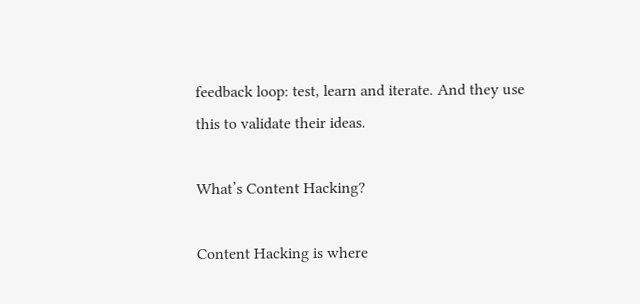feedback loop: test, learn and iterate. And they use this to validate their ideas.

What’s Content Hacking?

Content Hacking is where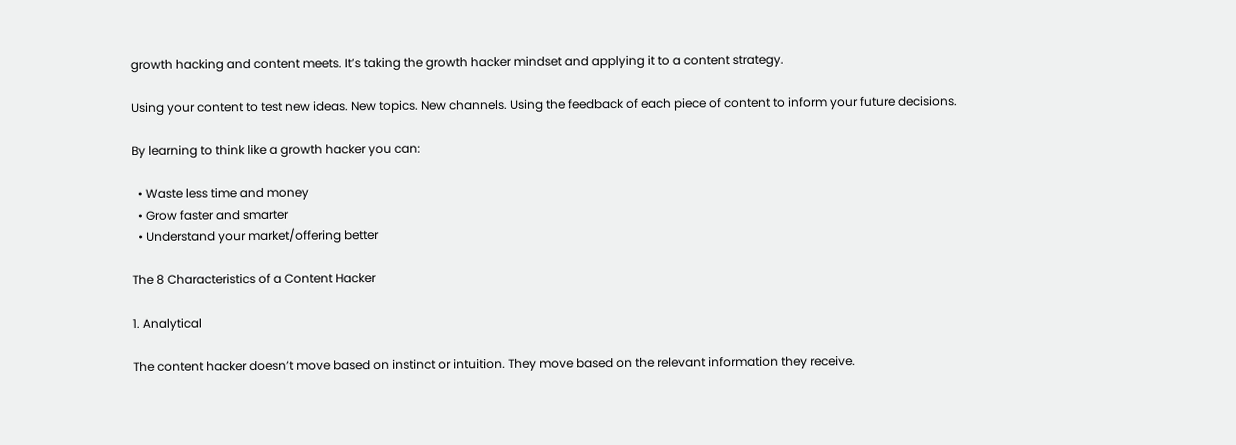growth hacking and content meets. It’s taking the growth hacker mindset and applying it to a content strategy.

Using your content to test new ideas. New topics. New channels. Using the feedback of each piece of content to inform your future decisions.

By learning to think like a growth hacker you can:

  • Waste less time and money
  • Grow faster and smarter
  • Understand your market/offering better

The 8 Characteristics of a Content Hacker

1. Analytical

The content hacker doesn’t move based on instinct or intuition. They move based on the relevant information they receive.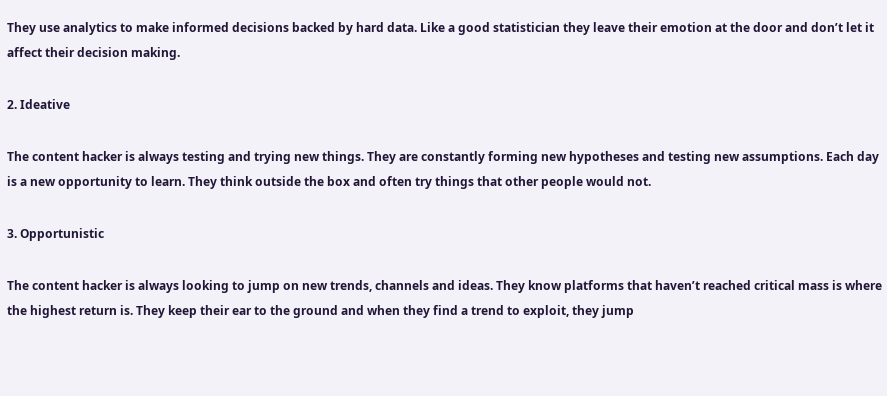They use analytics to make informed decisions backed by hard data. Like a good statistician they leave their emotion at the door and don’t let it affect their decision making.

2. Ideative

The content hacker is always testing and trying new things. They are constantly forming new hypotheses and testing new assumptions. Each day is a new opportunity to learn. They think outside the box and often try things that other people would not.

3. Opportunistic

The content hacker is always looking to jump on new trends, channels and ideas. They know platforms that haven’t reached critical mass is where the highest return is. They keep their ear to the ground and when they find a trend to exploit, they jump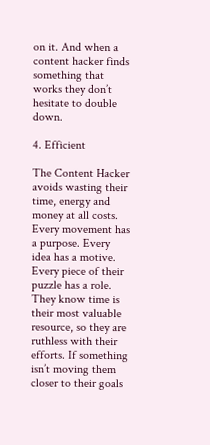on it. And when a content hacker finds something that works they don’t hesitate to double down.

4. Efficient

The Content Hacker avoids wasting their time, energy and money at all costs. Every movement has a purpose. Every idea has a motive. Every piece of their puzzle has a role. They know time is their most valuable resource, so they are ruthless with their efforts. If something isn’t moving them closer to their goals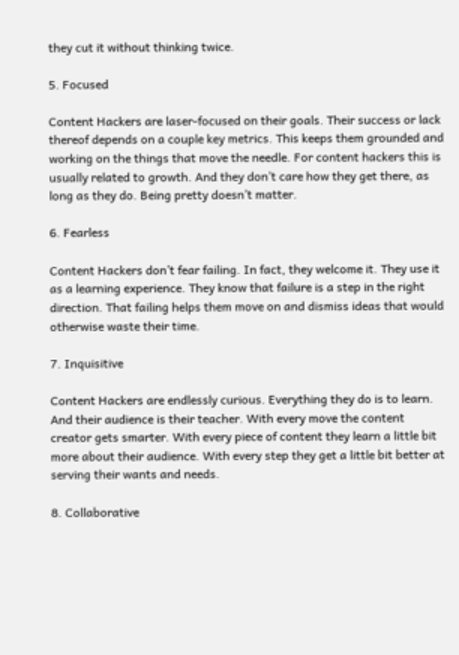they cut it without thinking twice.

5. Focused

Content Hackers are laser-focused on their goals. Their success or lack thereof depends on a couple key metrics. This keeps them grounded and working on the things that move the needle. For content hackers this is usually related to growth. And they don’t care how they get there, as long as they do. Being pretty doesn’t matter.

6. Fearless

Content Hackers don’t fear failing. In fact, they welcome it. They use it as a learning experience. They know that failure is a step in the right direction. That failing helps them move on and dismiss ideas that would otherwise waste their time.

7. Inquisitive

Content Hackers are endlessly curious. Everything they do is to learn. And their audience is their teacher. With every move the content creator gets smarter. With every piece of content they learn a little bit more about their audience. With every step they get a little bit better at serving their wants and needs.

8. Collaborative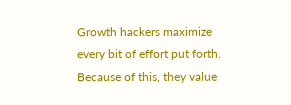Growth hackers maximize every bit of effort put forth. Because of this, they value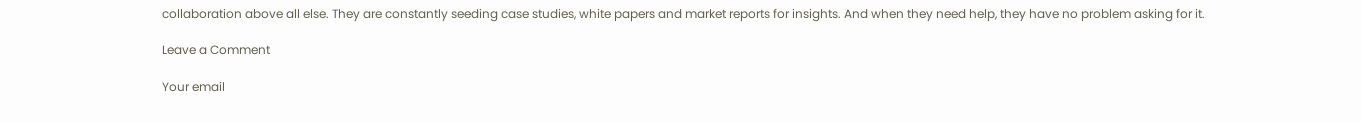collaboration above all else. They are constantly seeding case studies, white papers and market reports for insights. And when they need help, they have no problem asking for it.

Leave a Comment

Your email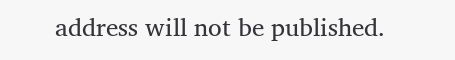address will not be published.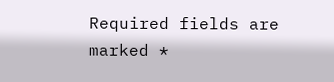Required fields are marked *